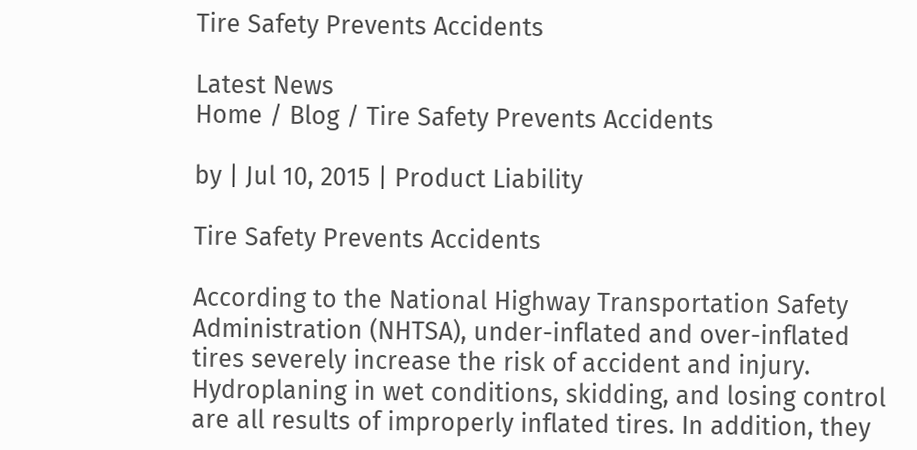Tire Safety Prevents Accidents

Latest News
Home / Blog / Tire Safety Prevents Accidents

by | Jul 10, 2015 | Product Liability

Tire Safety Prevents Accidents

According to the National Highway Transportation Safety Administration (NHTSA), under-inflated and over-inflated tires severely increase the risk of accident and injury. Hydroplaning in wet conditions, skidding, and losing control are all results of improperly inflated tires. In addition, they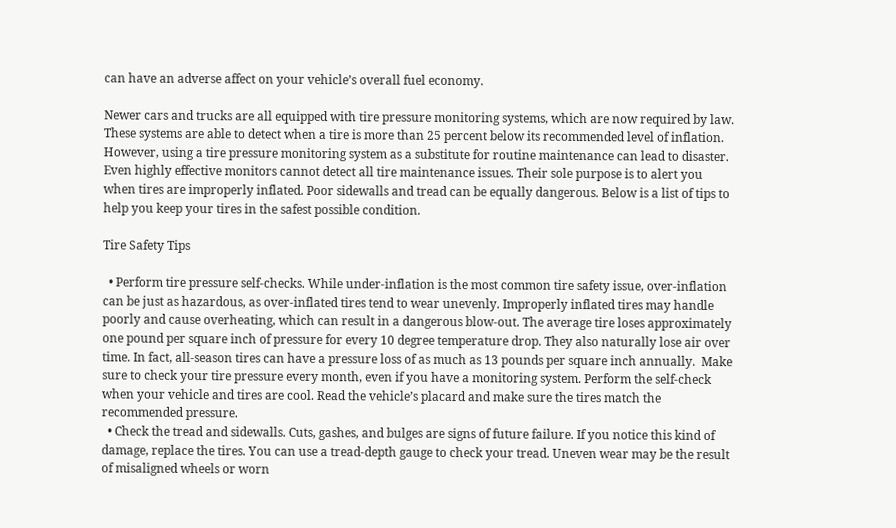can have an adverse affect on your vehicle’s overall fuel economy.

Newer cars and trucks are all equipped with tire pressure monitoring systems, which are now required by law. These systems are able to detect when a tire is more than 25 percent below its recommended level of inflation. However, using a tire pressure monitoring system as a substitute for routine maintenance can lead to disaster. Even highly effective monitors cannot detect all tire maintenance issues. Their sole purpose is to alert you when tires are improperly inflated. Poor sidewalls and tread can be equally dangerous. Below is a list of tips to help you keep your tires in the safest possible condition.

Tire Safety Tips

  • Perform tire pressure self-checks. While under-inflation is the most common tire safety issue, over-inflation can be just as hazardous, as over-inflated tires tend to wear unevenly. Improperly inflated tires may handle poorly and cause overheating, which can result in a dangerous blow-out. The average tire loses approximately one pound per square inch of pressure for every 10 degree temperature drop. They also naturally lose air over time. In fact, all-season tires can have a pressure loss of as much as 13 pounds per square inch annually.  Make sure to check your tire pressure every month, even if you have a monitoring system. Perform the self-check when your vehicle and tires are cool. Read the vehicle’s placard and make sure the tires match the recommended pressure.
  • Check the tread and sidewalls. Cuts, gashes, and bulges are signs of future failure. If you notice this kind of damage, replace the tires. You can use a tread-depth gauge to check your tread. Uneven wear may be the result of misaligned wheels or worn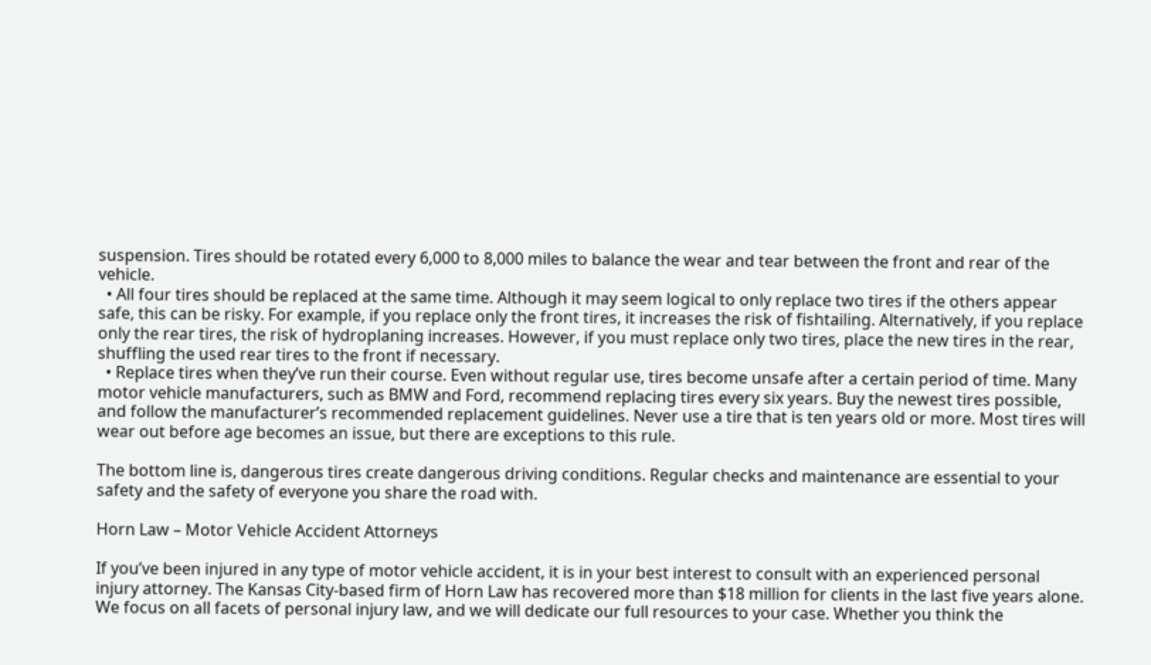suspension. Tires should be rotated every 6,000 to 8,000 miles to balance the wear and tear between the front and rear of the vehicle.
  • All four tires should be replaced at the same time. Although it may seem logical to only replace two tires if the others appear safe, this can be risky. For example, if you replace only the front tires, it increases the risk of fishtailing. Alternatively, if you replace only the rear tires, the risk of hydroplaning increases. However, if you must replace only two tires, place the new tires in the rear, shuffling the used rear tires to the front if necessary.
  • Replace tires when they’ve run their course. Even without regular use, tires become unsafe after a certain period of time. Many motor vehicle manufacturers, such as BMW and Ford, recommend replacing tires every six years. Buy the newest tires possible, and follow the manufacturer’s recommended replacement guidelines. Never use a tire that is ten years old or more. Most tires will wear out before age becomes an issue, but there are exceptions to this rule.

The bottom line is, dangerous tires create dangerous driving conditions. Regular checks and maintenance are essential to your safety and the safety of everyone you share the road with.

Horn Law – Motor Vehicle Accident Attorneys

If you’ve been injured in any type of motor vehicle accident, it is in your best interest to consult with an experienced personal injury attorney. The Kansas City-based firm of Horn Law has recovered more than $18 million for clients in the last five years alone. We focus on all facets of personal injury law, and we will dedicate our full resources to your case. Whether you think the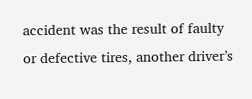accident was the result of faulty or defective tires, another driver’s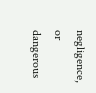negligence, or dangerous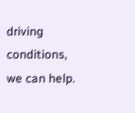driving conditions, we can help.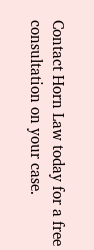Contact Horn Law today for a free consultation on your case.